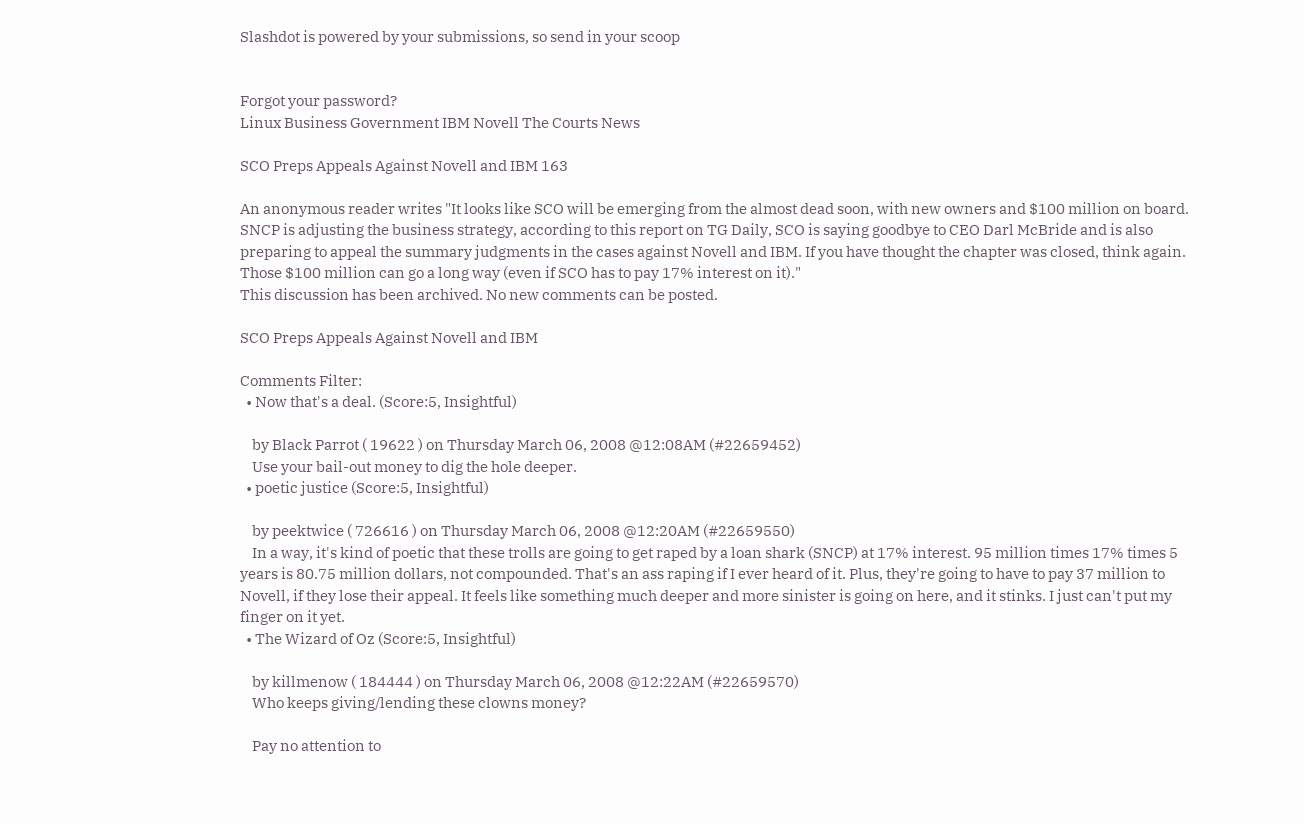Slashdot is powered by your submissions, so send in your scoop


Forgot your password?
Linux Business Government IBM Novell The Courts News

SCO Preps Appeals Against Novell and IBM 163

An anonymous reader writes "It looks like SCO will be emerging from the almost dead soon, with new owners and $100 million on board. SNCP is adjusting the business strategy, according to this report on TG Daily, SCO is saying goodbye to CEO Darl McBride and is also preparing to appeal the summary judgments in the cases against Novell and IBM. If you have thought the chapter was closed, think again. Those $100 million can go a long way (even if SCO has to pay 17% interest on it)."
This discussion has been archived. No new comments can be posted.

SCO Preps Appeals Against Novell and IBM

Comments Filter:
  • Now that's a deal. (Score:5, Insightful)

    by Black Parrot ( 19622 ) on Thursday March 06, 2008 @12:08AM (#22659452)
    Use your bail-out money to dig the hole deeper.
  • poetic justice (Score:5, Insightful)

    by peektwice ( 726616 ) on Thursday March 06, 2008 @12:20AM (#22659550)
    In a way, it's kind of poetic that these trolls are going to get raped by a loan shark (SNCP) at 17% interest. 95 million times 17% times 5 years is 80.75 million dollars, not compounded. That's an ass raping if I ever heard of it. Plus, they're going to have to pay 37 million to Novell, if they lose their appeal. It feels like something much deeper and more sinister is going on here, and it stinks. I just can't put my finger on it yet.
  • The Wizard of Oz (Score:5, Insightful)

    by killmenow ( 184444 ) on Thursday March 06, 2008 @12:22AM (#22659570)
    Who keeps giving/lending these clowns money?

    Pay no attention to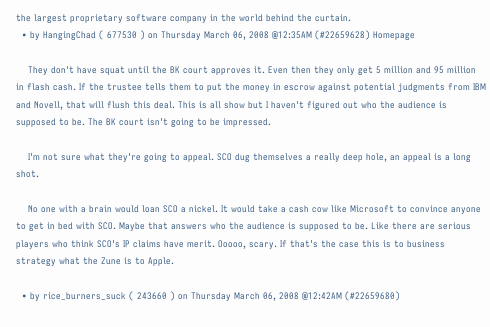the largest proprietary software company in the world behind the curtain.
  • by HangingChad ( 677530 ) on Thursday March 06, 2008 @12:35AM (#22659628) Homepage

    They don't have squat until the BK court approves it. Even then they only get 5 million and 95 million in flash cash. If the trustee tells them to put the money in escrow against potential judgments from IBM and Novell, that will flush this deal. This is all show but I haven't figured out who the audience is supposed to be. The BK court isn't going to be impressed.

    I'm not sure what they're going to appeal. SCO dug themselves a really deep hole, an appeal is a long shot.

    No one with a brain would loan SCO a nickel. It would take a cash cow like Microsoft to convince anyone to get in bed with SCO. Maybe that answers who the audience is supposed to be. Like there are serious players who think SCO's IP claims have merit. Ooooo, scary. If that's the case this is to business strategy what the Zune is to Apple.

  • by rice_burners_suck ( 243660 ) on Thursday March 06, 2008 @12:42AM (#22659680)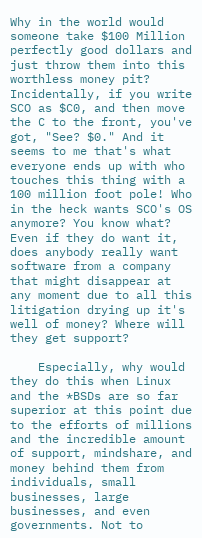Why in the world would someone take $100 Million perfectly good dollars and just throw them into this worthless money pit? Incidentally, if you write SCO as $C0, and then move the C to the front, you've got, "See? $0." And it seems to me that's what everyone ends up with who touches this thing with a 100 million foot pole! Who in the heck wants SCO's OS anymore? You know what? Even if they do want it, does anybody really want software from a company that might disappear at any moment due to all this litigation drying up it's well of money? Where will they get support?

    Especially, why would they do this when Linux and the *BSDs are so far superior at this point due to the efforts of millions and the incredible amount of support, mindshare, and money behind them from individuals, small businesses, large businesses, and even governments. Not to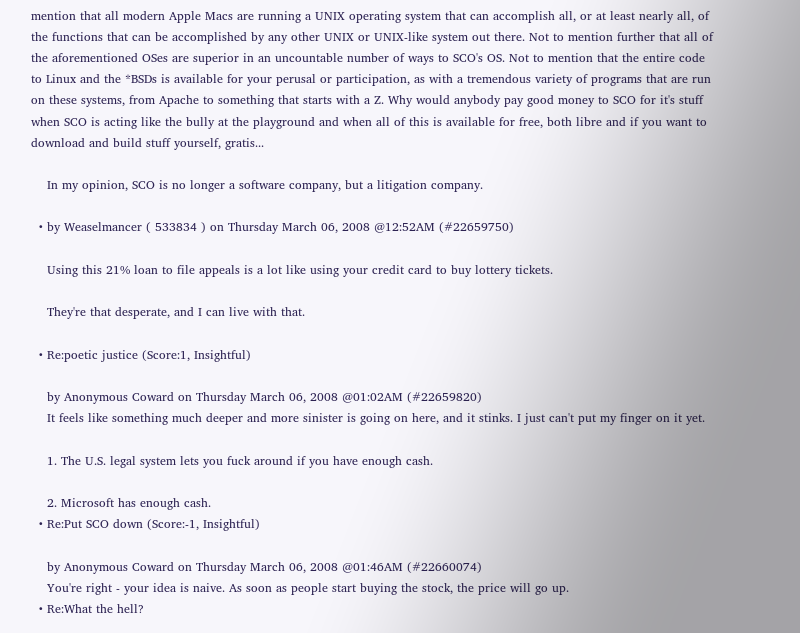mention that all modern Apple Macs are running a UNIX operating system that can accomplish all, or at least nearly all, of the functions that can be accomplished by any other UNIX or UNIX-like system out there. Not to mention further that all of the aforementioned OSes are superior in an uncountable number of ways to SCO's OS. Not to mention that the entire code to Linux and the *BSDs is available for your perusal or participation, as with a tremendous variety of programs that are run on these systems, from Apache to something that starts with a Z. Why would anybody pay good money to SCO for it's stuff when SCO is acting like the bully at the playground and when all of this is available for free, both libre and if you want to download and build stuff yourself, gratis...

    In my opinion, SCO is no longer a software company, but a litigation company.

  • by Weaselmancer ( 533834 ) on Thursday March 06, 2008 @12:52AM (#22659750)

    Using this 21% loan to file appeals is a lot like using your credit card to buy lottery tickets.

    They're that desperate, and I can live with that.

  • Re:poetic justice (Score:1, Insightful)

    by Anonymous Coward on Thursday March 06, 2008 @01:02AM (#22659820)
    It feels like something much deeper and more sinister is going on here, and it stinks. I just can't put my finger on it yet.

    1. The U.S. legal system lets you fuck around if you have enough cash.

    2. Microsoft has enough cash.
  • Re:Put SCO down (Score:-1, Insightful)

    by Anonymous Coward on Thursday March 06, 2008 @01:46AM (#22660074)
    You're right - your idea is naive. As soon as people start buying the stock, the price will go up.
  • Re:What the hell?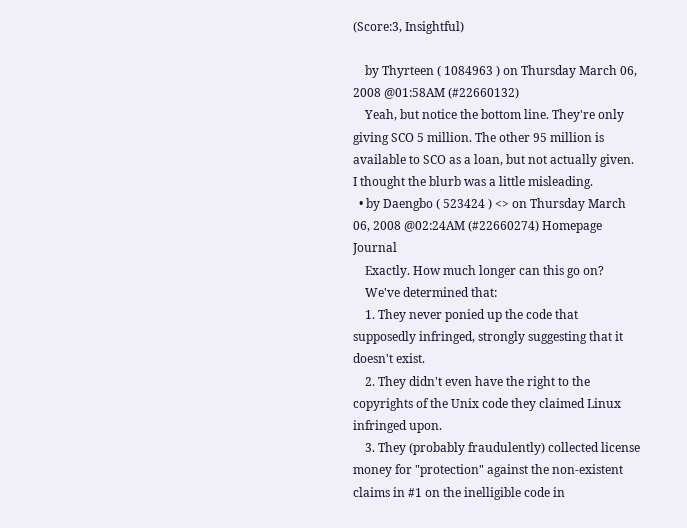(Score:3, Insightful)

    by Thyrteen ( 1084963 ) on Thursday March 06, 2008 @01:58AM (#22660132)
    Yeah, but notice the bottom line. They're only giving SCO 5 million. The other 95 million is available to SCO as a loan, but not actually given. I thought the blurb was a little misleading.
  • by Daengbo ( 523424 ) <> on Thursday March 06, 2008 @02:24AM (#22660274) Homepage Journal
    Exactly. How much longer can this go on?
    We've determined that:
    1. They never ponied up the code that supposedly infringed, strongly suggesting that it doesn't exist.
    2. They didn't even have the right to the copyrights of the Unix code they claimed Linux infringed upon.
    3. They (probably fraudulently) collected license money for "protection" against the non-existent claims in #1 on the inelligible code in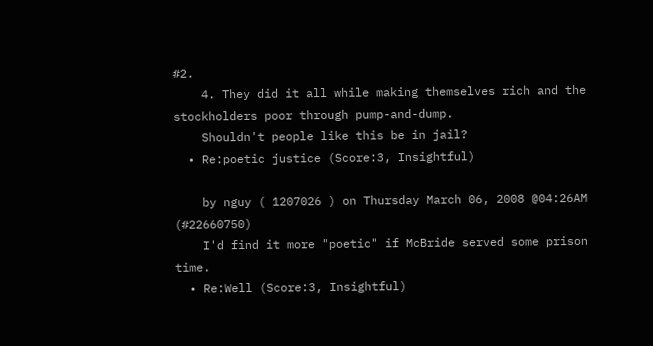#2.
    4. They did it all while making themselves rich and the stockholders poor through pump-and-dump.
    Shouldn't people like this be in jail?
  • Re:poetic justice (Score:3, Insightful)

    by nguy ( 1207026 ) on Thursday March 06, 2008 @04:26AM (#22660750)
    I'd find it more "poetic" if McBride served some prison time.
  • Re:Well (Score:3, Insightful)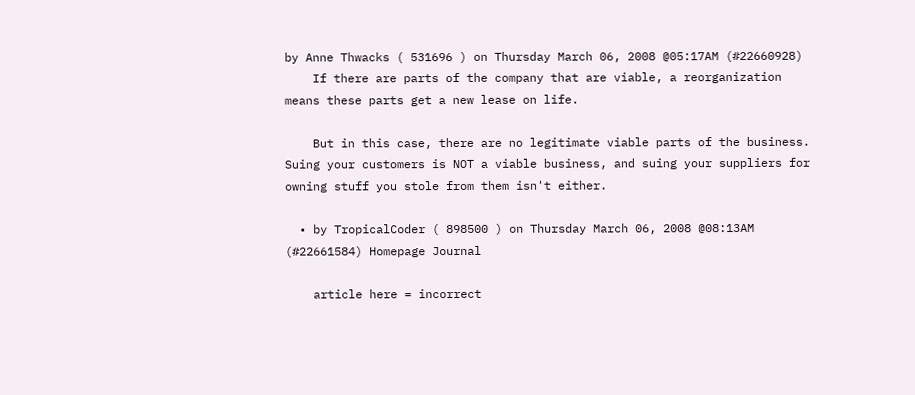by Anne Thwacks ( 531696 ) on Thursday March 06, 2008 @05:17AM (#22660928)
    If there are parts of the company that are viable, a reorganization means these parts get a new lease on life.

    But in this case, there are no legitimate viable parts of the business. Suing your customers is NOT a viable business, and suing your suppliers for owning stuff you stole from them isn't either.

  • by TropicalCoder ( 898500 ) on Thursday March 06, 2008 @08:13AM (#22661584) Homepage Journal

    article here = incorrect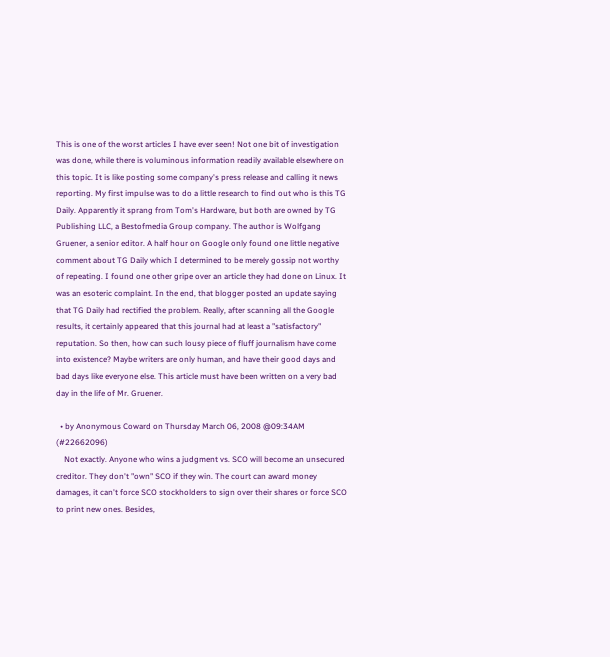This is one of the worst articles I have ever seen! Not one bit of investigation was done, while there is voluminous information readily available elsewhere on this topic. It is like posting some company's press release and calling it news reporting. My first impulse was to do a little research to find out who is this TG Daily. Apparently it sprang from Tom's Hardware, but both are owned by TG Publishing LLC, a Bestofmedia Group company. The author is Wolfgang Gruener, a senior editor. A half hour on Google only found one little negative comment about TG Daily which I determined to be merely gossip not worthy of repeating. I found one other gripe over an article they had done on Linux. It was an esoteric complaint. In the end, that blogger posted an update saying that TG Daily had rectified the problem. Really, after scanning all the Google results, it certainly appeared that this journal had at least a "satisfactory" reputation. So then, how can such lousy piece of fluff journalism have come into existence? Maybe writers are only human, and have their good days and bad days like everyone else. This article must have been written on a very bad day in the life of Mr. Gruener.

  • by Anonymous Coward on Thursday March 06, 2008 @09:34AM (#22662096)
    Not exactly. Anyone who wins a judgment vs. SCO will become an unsecured creditor. They don't "own" SCO if they win. The court can award money damages, it can't force SCO stockholders to sign over their shares or force SCO to print new ones. Besides,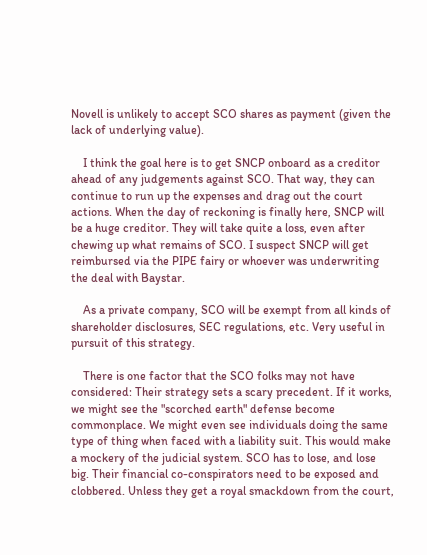Novell is unlikely to accept SCO shares as payment (given the lack of underlying value).

    I think the goal here is to get SNCP onboard as a creditor ahead of any judgements against SCO. That way, they can continue to run up the expenses and drag out the court actions. When the day of reckoning is finally here, SNCP will be a huge creditor. They will take quite a loss, even after chewing up what remains of SCO. I suspect SNCP will get reimbursed via the PIPE fairy or whoever was underwriting the deal with Baystar.

    As a private company, SCO will be exempt from all kinds of shareholder disclosures, SEC regulations, etc. Very useful in pursuit of this strategy.

    There is one factor that the SCO folks may not have considered: Their strategy sets a scary precedent. If it works, we might see the "scorched earth" defense become commonplace. We might even see individuals doing the same type of thing when faced with a liability suit. This would make a mockery of the judicial system. SCO has to lose, and lose big. Their financial co-conspirators need to be exposed and clobbered. Unless they get a royal smackdown from the court,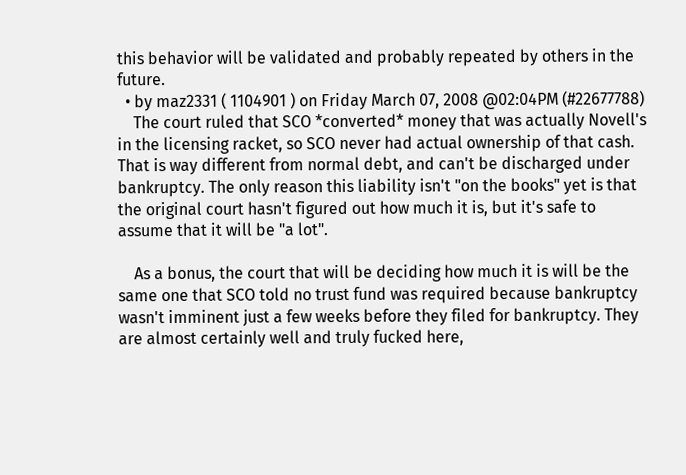this behavior will be validated and probably repeated by others in the future.
  • by maz2331 ( 1104901 ) on Friday March 07, 2008 @02:04PM (#22677788)
    The court ruled that SCO *converted* money that was actually Novell's in the licensing racket, so SCO never had actual ownership of that cash. That is way different from normal debt, and can't be discharged under bankruptcy. The only reason this liability isn't "on the books" yet is that the original court hasn't figured out how much it is, but it's safe to assume that it will be "a lot".

    As a bonus, the court that will be deciding how much it is will be the same one that SCO told no trust fund was required because bankruptcy wasn't imminent just a few weeks before they filed for bankruptcy. They are almost certainly well and truly fucked here,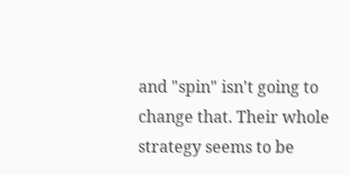and "spin" isn't going to change that. Their whole strategy seems to be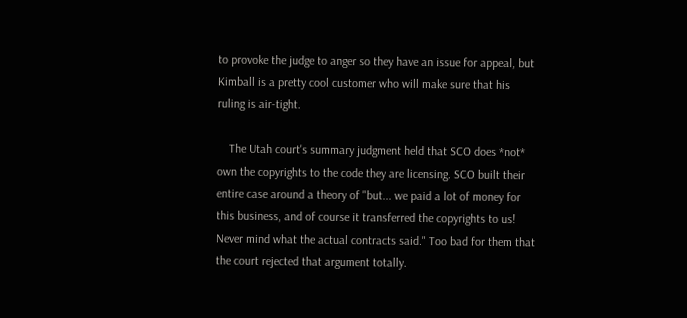to provoke the judge to anger so they have an issue for appeal, but Kimball is a pretty cool customer who will make sure that his ruling is air-tight.

    The Utah court's summary judgment held that SCO does *not* own the copyrights to the code they are licensing. SCO built their entire case around a theory of "but... we paid a lot of money for this business, and of course it transferred the copyrights to us! Never mind what the actual contracts said." Too bad for them that the court rejected that argument totally.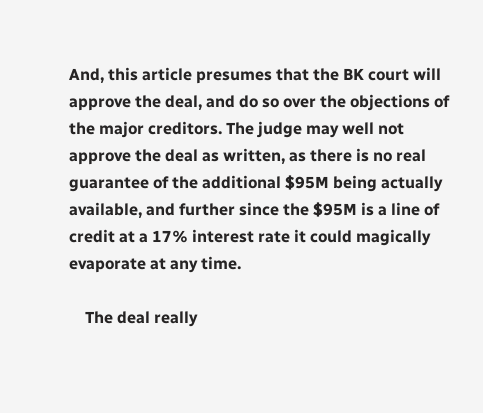And, this article presumes that the BK court will approve the deal, and do so over the objections of the major creditors. The judge may well not approve the deal as written, as there is no real guarantee of the additional $95M being actually available, and further since the $95M is a line of credit at a 17% interest rate it could magically evaporate at any time.

    The deal really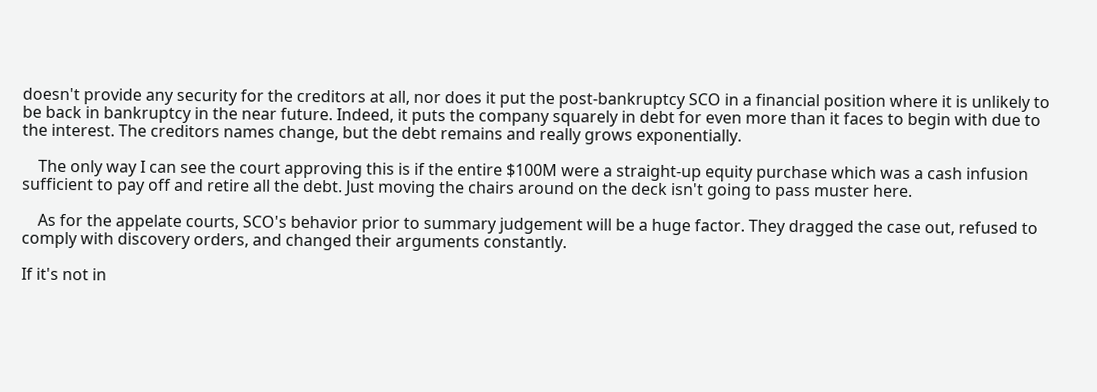doesn't provide any security for the creditors at all, nor does it put the post-bankruptcy SCO in a financial position where it is unlikely to be back in bankruptcy in the near future. Indeed, it puts the company squarely in debt for even more than it faces to begin with due to the interest. The creditors names change, but the debt remains and really grows exponentially.

    The only way I can see the court approving this is if the entire $100M were a straight-up equity purchase which was a cash infusion sufficient to pay off and retire all the debt. Just moving the chairs around on the deck isn't going to pass muster here.

    As for the appelate courts, SCO's behavior prior to summary judgement will be a huge factor. They dragged the case out, refused to comply with discovery orders, and changed their arguments constantly.

If it's not in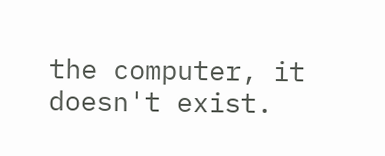the computer, it doesn't exist.